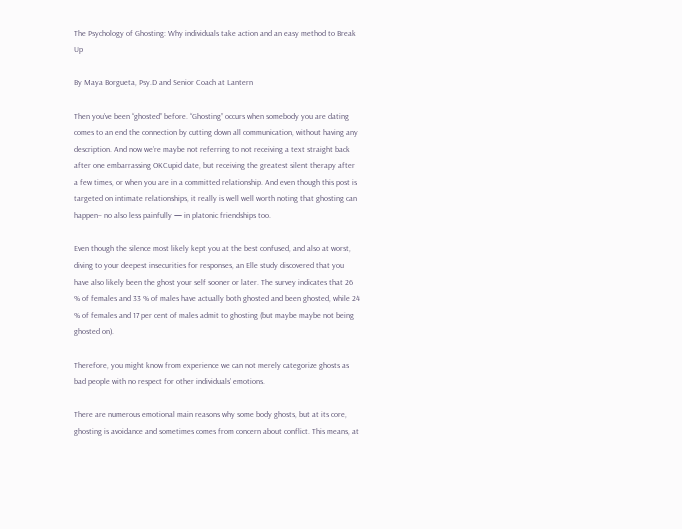The Psychology of Ghosting: Why individuals take action and an easy method to Break Up

By Maya Borgueta, Psy.D and Senior Coach at Lantern

Then you’ve been “ghosted” before. “Ghosting” occurs when somebody you are dating comes to an end the connection by cutting down all communication, without having any description. And now we’re maybe not referring to not receiving a text straight back after one embarrassing OKCupid date, but receiving the greatest silent therapy after a few times, or when you are in a committed relationship. And even though this post is targeted on intimate relationships, it really is well well worth noting that ghosting can happen– no also less painfully — in platonic friendships too.

Even though the silence most likely kept you at the best confused, and also at worst, diving to your deepest insecurities for responses, an Elle study discovered that you have also likely been the ghost your self sooner or later. The survey indicates that 26 % of females and 33 % of males have actually both ghosted and been ghosted, while 24 % of females and 17 per cent of males admit to ghosting (but maybe maybe not being ghosted on).

Therefore, you might know from experience we can not merely categorize ghosts as bad people with no respect for other individuals’ emotions.

There are numerous emotional main reasons why some body ghosts, but at its core, ghosting is avoidance and sometimes comes from concern about conflict. This means, at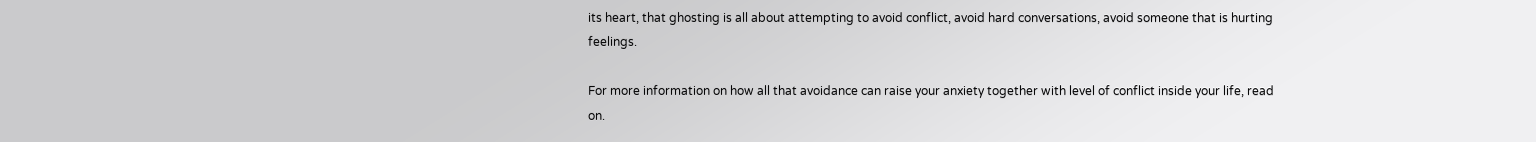its heart, that ghosting is all about attempting to avoid conflict, avoid hard conversations, avoid someone that is hurting feelings.

For more information on how all that avoidance can raise your anxiety together with level of conflict inside your life, read on.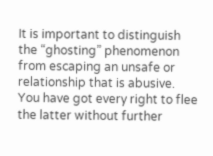It is important to distinguish the “ghosting” phenomenon from escaping an unsafe or relationship that is abusive. You have got every right to flee the latter without further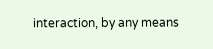interaction, by any means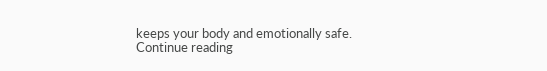keeps your body and emotionally safe. Continue reading